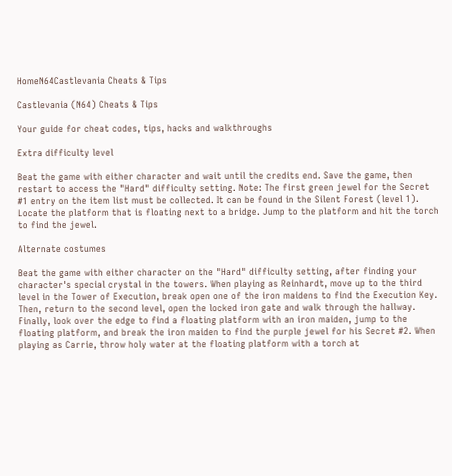HomeN64Castlevania Cheats & Tips

Castlevania (N64) Cheats & Tips

Your guide for cheat codes, tips, hacks and walkthroughs

Extra difficulty level

Beat the game with either character and wait until the credits end. Save the game, then restart to access the "Hard" difficulty setting. Note: The first green jewel for the Secret #1 entry on the item list must be collected. It can be found in the Silent Forest (level 1). Locate the platform that is floating next to a bridge. Jump to the platform and hit the torch to find the jewel.

Alternate costumes

Beat the game with either character on the "Hard" difficulty setting, after finding your character's special crystal in the towers. When playing as Reinhardt, move up to the third level in the Tower of Execution, break open one of the iron maidens to find the Execution Key. Then, return to the second level, open the locked iron gate and walk through the hallway. Finally, look over the edge to find a floating platform with an iron maiden, jump to the floating platform, and break the iron maiden to find the purple jewel for his Secret #2. When playing as Carrie, throw holy water at the floating platform with a torch at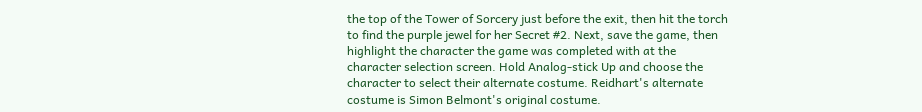the top of the Tower of Sorcery just before the exit, then hit the torch to find the purple jewel for her Secret #2. Next, save the game, then highlight the character the game was completed with at the character selection screen. Hold Analog-stick Up and choose the character to select their alternate costume. Reidhart's alternate costume is Simon Belmont's original costume.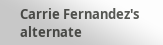Carrie Fernandez's alternate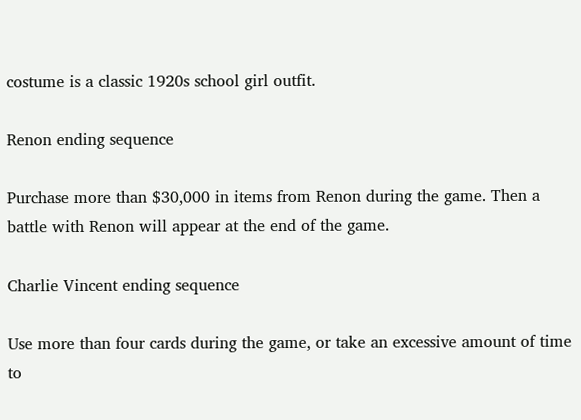costume is a classic 1920s school girl outfit.

Renon ending sequence

Purchase more than $30,000 in items from Renon during the game. Then a battle with Renon will appear at the end of the game.

Charlie Vincent ending sequence

Use more than four cards during the game, or take an excessive amount of time to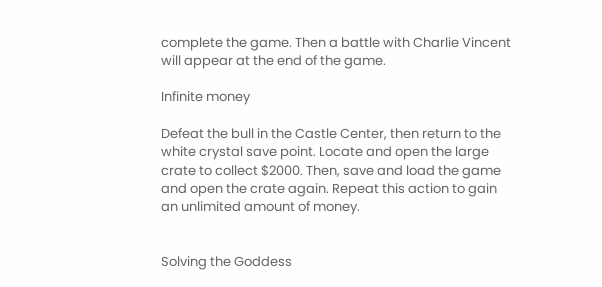complete the game. Then a battle with Charlie Vincent will appear at the end of the game.

Infinite money

Defeat the bull in the Castle Center, then return to the white crystal save point. Locate and open the large crate to collect $2000. Then, save and load the game and open the crate again. Repeat this action to gain an unlimited amount of money.


Solving the Goddess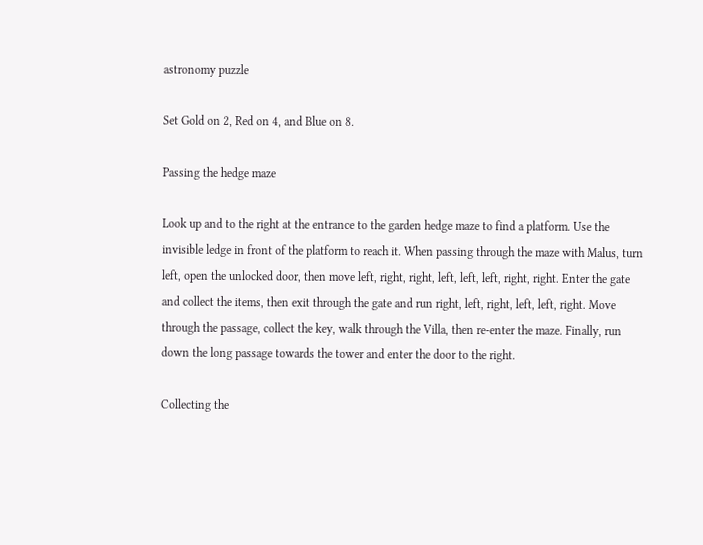astronomy puzzle

Set Gold on 2, Red on 4, and Blue on 8.

Passing the hedge maze

Look up and to the right at the entrance to the garden hedge maze to find a platform. Use the invisible ledge in front of the platform to reach it. When passing through the maze with Malus, turn left, open the unlocked door, then move left, right, right, left, left, left, right, right. Enter the gate and collect the items, then exit through the gate and run right, left, right, left, left, right. Move through the passage, collect the key, walk through the Villa, then re-enter the maze. Finally, run down the long passage towards the tower and enter the door to the right.

Collecting the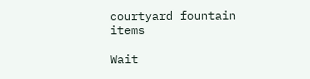courtyard fountain items

Wait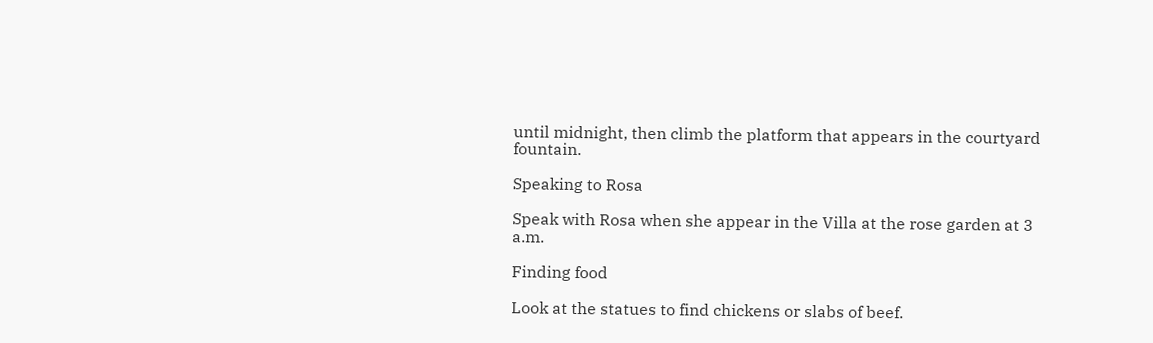until midnight, then climb the platform that appears in the courtyard fountain.

Speaking to Rosa

Speak with Rosa when she appear in the Villa at the rose garden at 3 a.m.

Finding food

Look at the statues to find chickens or slabs of beef.